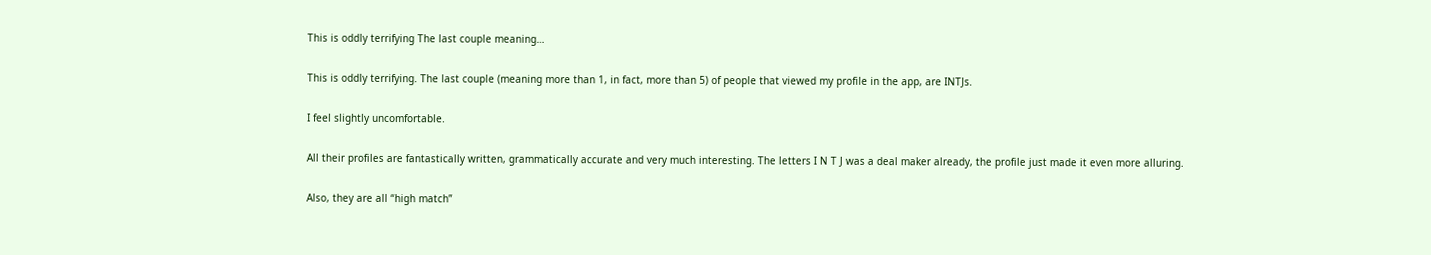This is oddly terrifying The last couple meaning…

This is oddly terrifying. The last couple (meaning more than 1, in fact, more than 5) of people that viewed my profile in the app, are INTJs.

I feel slightly uncomfortable.

All their profiles are fantastically written, grammatically accurate and very much interesting. The letters I N T J was a deal maker already, the profile just made it even more alluring.

Also, they are all “high match”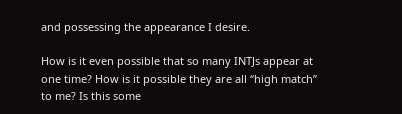and possessing the appearance I desire.

How is it even possible that so many INTJs appear at one time? How is it possible they are all “high match” to me? Is this some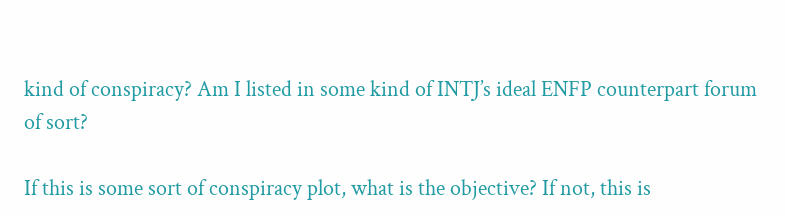kind of conspiracy? Am I listed in some kind of INTJ’s ideal ENFP counterpart forum of sort?

If this is some sort of conspiracy plot, what is the objective? If not, this is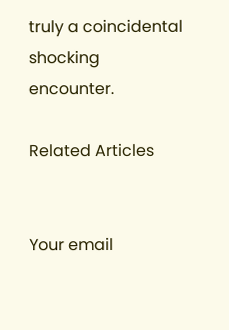truly a coincidental shocking encounter.

Related Articles


Your email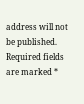address will not be published. Required fields are marked *